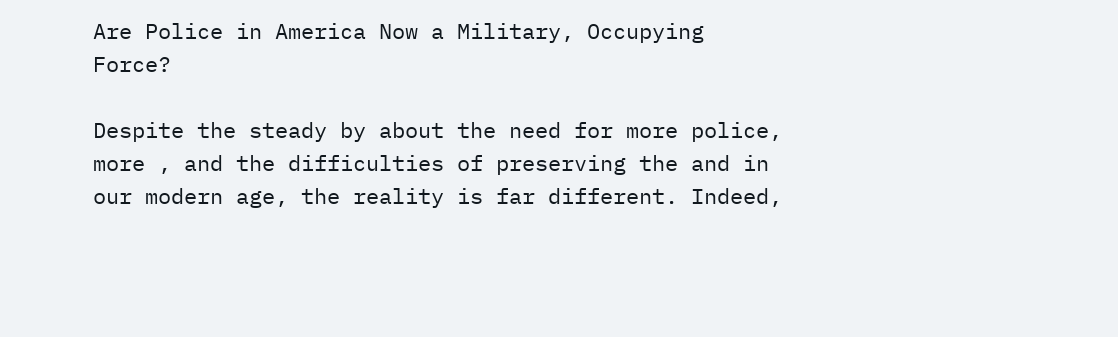Are Police in America Now a Military, Occupying Force?

Despite the steady by about the need for more police, more , and the difficulties of preserving the and in our modern age, the reality is far different. Indeed,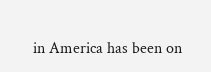in America has been on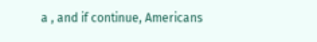a , and if continue, Americans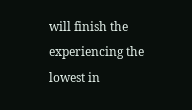will finish the experiencing the lowest in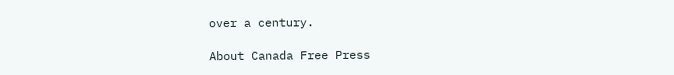over a century.

About Canada Free Press